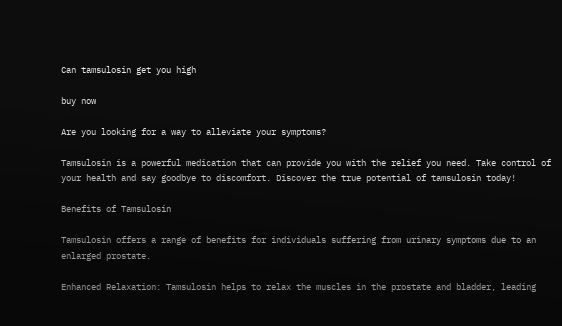Can tamsulosin get you high

buy now

Are you looking for a way to alleviate your symptoms?

Tamsulosin is a powerful medication that can provide you with the relief you need. Take control of your health and say goodbye to discomfort. Discover the true potential of tamsulosin today!

Benefits of Tamsulosin

Tamsulosin offers a range of benefits for individuals suffering from urinary symptoms due to an enlarged prostate.

Enhanced Relaxation: Tamsulosin helps to relax the muscles in the prostate and bladder, leading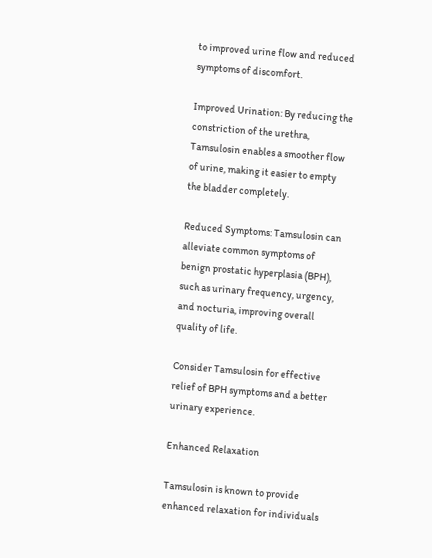to improved urine flow and reduced symptoms of discomfort.

Improved Urination: By reducing the constriction of the urethra, Tamsulosin enables a smoother flow of urine, making it easier to empty the bladder completely.

Reduced Symptoms: Tamsulosin can alleviate common symptoms of benign prostatic hyperplasia (BPH), such as urinary frequency, urgency, and nocturia, improving overall quality of life.

Consider Tamsulosin for effective relief of BPH symptoms and a better urinary experience.

Enhanced Relaxation

Tamsulosin is known to provide enhanced relaxation for individuals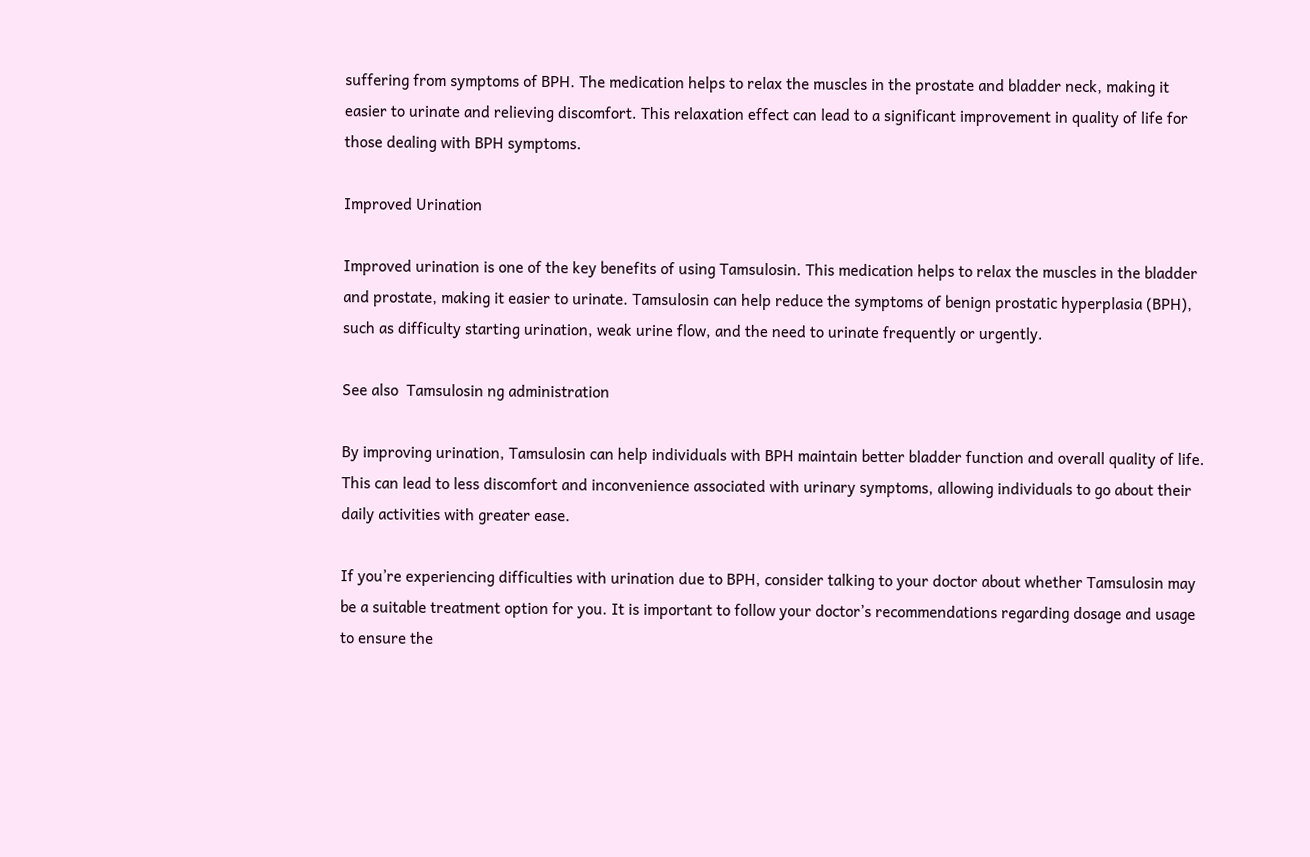suffering from symptoms of BPH. The medication helps to relax the muscles in the prostate and bladder neck, making it easier to urinate and relieving discomfort. This relaxation effect can lead to a significant improvement in quality of life for those dealing with BPH symptoms.

Improved Urination

Improved urination is one of the key benefits of using Tamsulosin. This medication helps to relax the muscles in the bladder and prostate, making it easier to urinate. Tamsulosin can help reduce the symptoms of benign prostatic hyperplasia (BPH), such as difficulty starting urination, weak urine flow, and the need to urinate frequently or urgently.

See also  Tamsulosin ng administration

By improving urination, Tamsulosin can help individuals with BPH maintain better bladder function and overall quality of life. This can lead to less discomfort and inconvenience associated with urinary symptoms, allowing individuals to go about their daily activities with greater ease.

If you’re experiencing difficulties with urination due to BPH, consider talking to your doctor about whether Tamsulosin may be a suitable treatment option for you. It is important to follow your doctor’s recommendations regarding dosage and usage to ensure the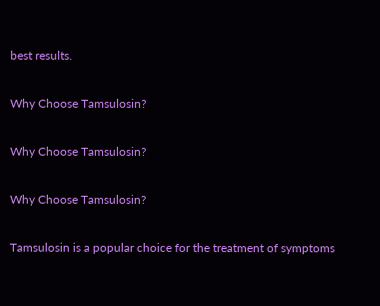best results.

Why Choose Tamsulosin?

Why Choose Tamsulosin?

Why Choose Tamsulosin?

Tamsulosin is a popular choice for the treatment of symptoms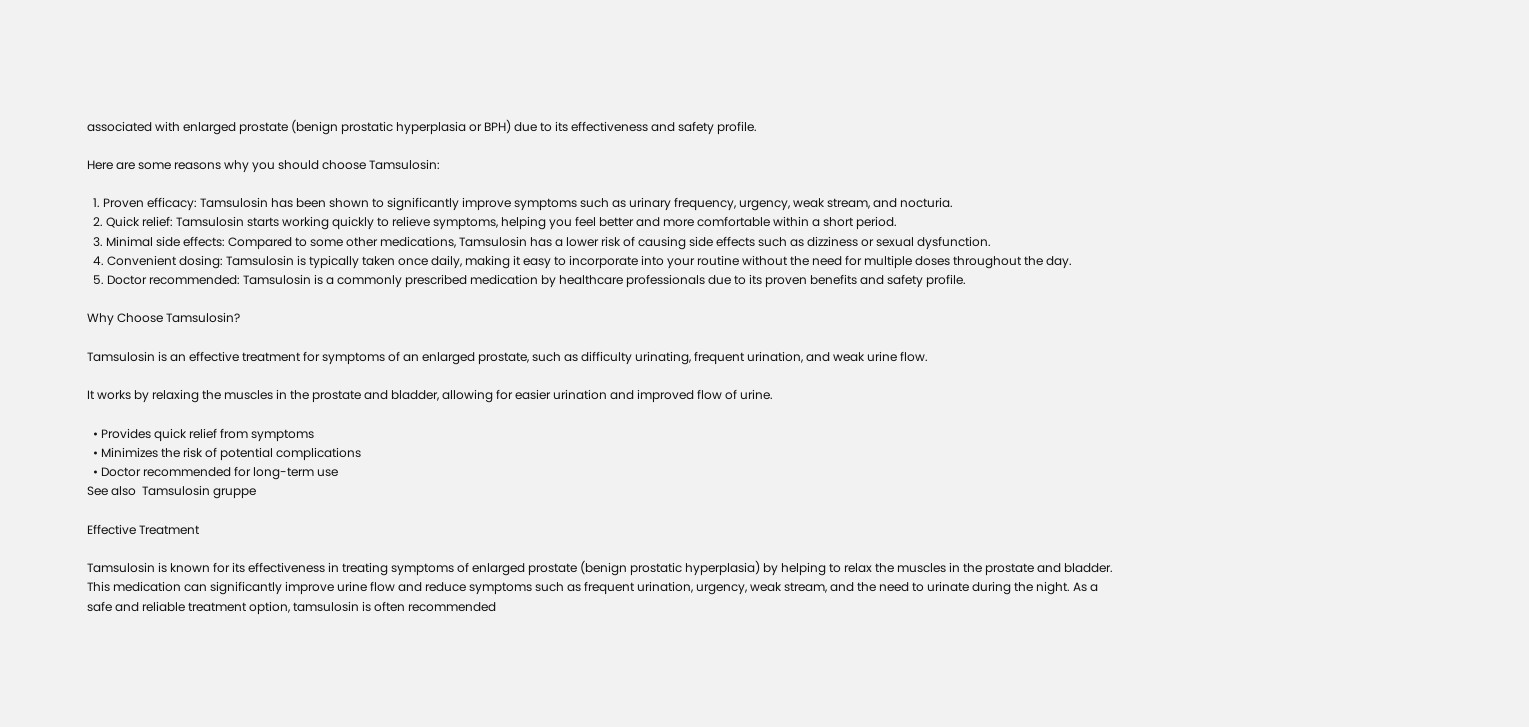associated with enlarged prostate (benign prostatic hyperplasia or BPH) due to its effectiveness and safety profile.

Here are some reasons why you should choose Tamsulosin:

  1. Proven efficacy: Tamsulosin has been shown to significantly improve symptoms such as urinary frequency, urgency, weak stream, and nocturia.
  2. Quick relief: Tamsulosin starts working quickly to relieve symptoms, helping you feel better and more comfortable within a short period.
  3. Minimal side effects: Compared to some other medications, Tamsulosin has a lower risk of causing side effects such as dizziness or sexual dysfunction.
  4. Convenient dosing: Tamsulosin is typically taken once daily, making it easy to incorporate into your routine without the need for multiple doses throughout the day.
  5. Doctor recommended: Tamsulosin is a commonly prescribed medication by healthcare professionals due to its proven benefits and safety profile.

Why Choose Tamsulosin?

Tamsulosin is an effective treatment for symptoms of an enlarged prostate, such as difficulty urinating, frequent urination, and weak urine flow.

It works by relaxing the muscles in the prostate and bladder, allowing for easier urination and improved flow of urine.

  • Provides quick relief from symptoms
  • Minimizes the risk of potential complications
  • Doctor recommended for long-term use
See also  Tamsulosin gruppe

Effective Treatment

Tamsulosin is known for its effectiveness in treating symptoms of enlarged prostate (benign prostatic hyperplasia) by helping to relax the muscles in the prostate and bladder. This medication can significantly improve urine flow and reduce symptoms such as frequent urination, urgency, weak stream, and the need to urinate during the night. As a safe and reliable treatment option, tamsulosin is often recommended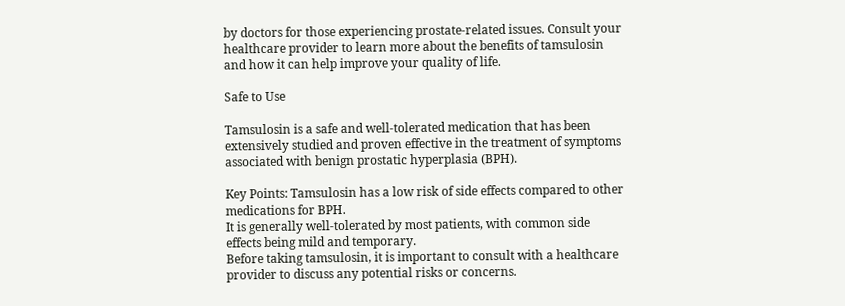by doctors for those experiencing prostate-related issues. Consult your healthcare provider to learn more about the benefits of tamsulosin and how it can help improve your quality of life.

Safe to Use

Tamsulosin is a safe and well-tolerated medication that has been extensively studied and proven effective in the treatment of symptoms associated with benign prostatic hyperplasia (BPH).

Key Points: Tamsulosin has a low risk of side effects compared to other medications for BPH.
It is generally well-tolerated by most patients, with common side effects being mild and temporary.
Before taking tamsulosin, it is important to consult with a healthcare provider to discuss any potential risks or concerns.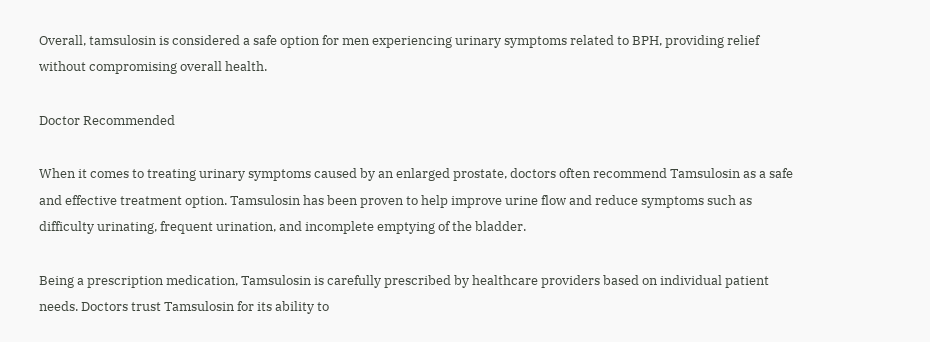Overall, tamsulosin is considered a safe option for men experiencing urinary symptoms related to BPH, providing relief without compromising overall health.

Doctor Recommended

When it comes to treating urinary symptoms caused by an enlarged prostate, doctors often recommend Tamsulosin as a safe and effective treatment option. Tamsulosin has been proven to help improve urine flow and reduce symptoms such as difficulty urinating, frequent urination, and incomplete emptying of the bladder.

Being a prescription medication, Tamsulosin is carefully prescribed by healthcare providers based on individual patient needs. Doctors trust Tamsulosin for its ability to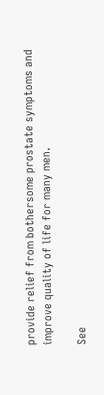provide relief from bothersome prostate symptoms and improve quality of life for many men.

See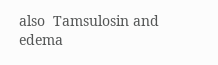also  Tamsulosin and edema